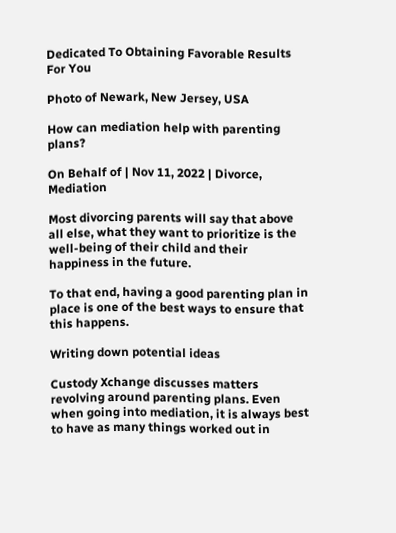Dedicated To Obtaining Favorable Results For You

Photo of Newark, New Jersey, USA

How can mediation help with parenting plans?

On Behalf of | Nov 11, 2022 | Divorce, Mediation

Most divorcing parents will say that above all else, what they want to prioritize is the well-being of their child and their happiness in the future.

To that end, having a good parenting plan in place is one of the best ways to ensure that this happens.

Writing down potential ideas

Custody Xchange discusses matters revolving around parenting plans. Even when going into mediation, it is always best to have as many things worked out in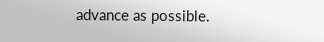advance as possible.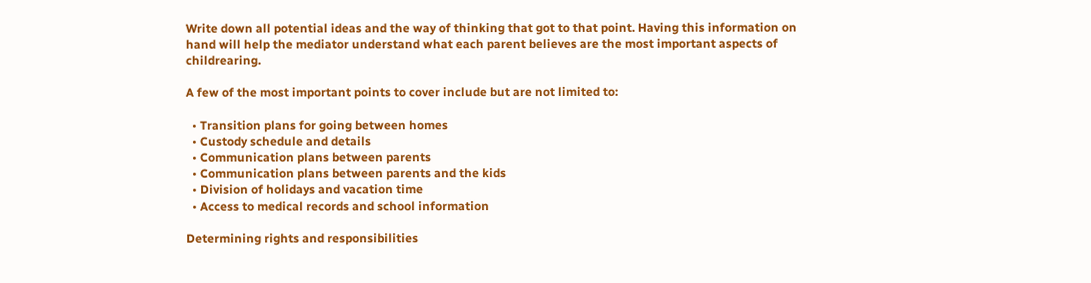Write down all potential ideas and the way of thinking that got to that point. Having this information on hand will help the mediator understand what each parent believes are the most important aspects of childrearing.

A few of the most important points to cover include but are not limited to:

  • Transition plans for going between homes
  • Custody schedule and details
  • Communication plans between parents
  • Communication plans between parents and the kids
  • Division of holidays and vacation time
  • Access to medical records and school information

Determining rights and responsibilities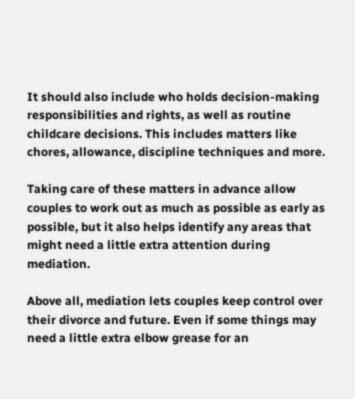It should also include who holds decision-making responsibilities and rights, as well as routine childcare decisions. This includes matters like chores, allowance, discipline techniques and more.

Taking care of these matters in advance allow couples to work out as much as possible as early as possible, but it also helps identify any areas that might need a little extra attention during mediation.

Above all, mediation lets couples keep control over their divorce and future. Even if some things may need a little extra elbow grease for an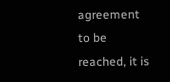agreement to be reached, it is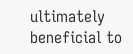ultimately beneficial to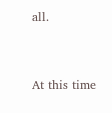all.


At this time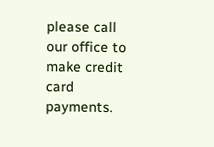please call our office to make credit card payments.